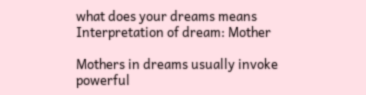what does your dreams means
Interpretation of dream: Mother

Mothers in dreams usually invoke powerful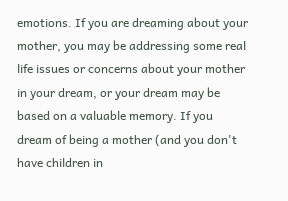emotions. If you are dreaming about your mother, you may be addressing some real life issues or concerns about your mother in your dream, or your dream may be based on a valuable memory. If you dream of being a mother (and you don't have children in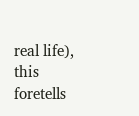real life), this foretells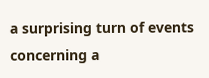a surprising turn of events concerning a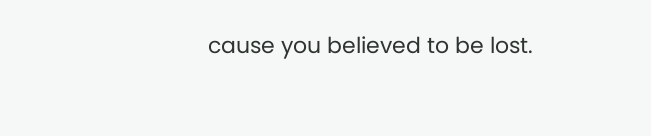cause you believed to be lost.